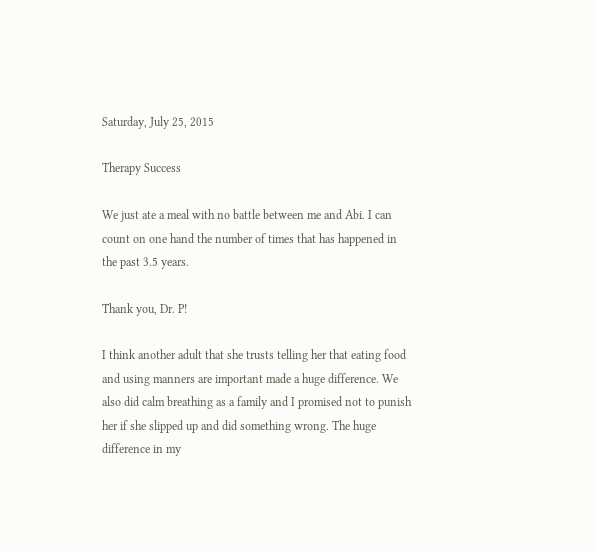Saturday, July 25, 2015

Therapy Success

We just ate a meal with no battle between me and Abi. I can count on one hand the number of times that has happened in the past 3.5 years.

Thank you, Dr. P!

I think another adult that she trusts telling her that eating food and using manners are important made a huge difference. We also did calm breathing as a family and I promised not to punish her if she slipped up and did something wrong. The huge difference in my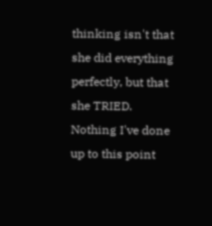thinking isn't that she did everything perfectly, but that she TRIED. Nothing I've done up to this point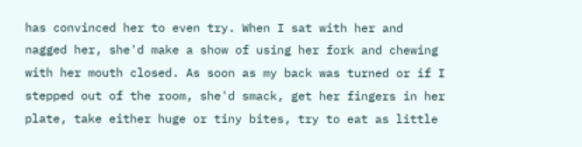has convinced her to even try. When I sat with her and nagged her, she'd make a show of using her fork and chewing with her mouth closed. As soon as my back was turned or if I stepped out of the room, she'd smack, get her fingers in her plate, take either huge or tiny bites, try to eat as little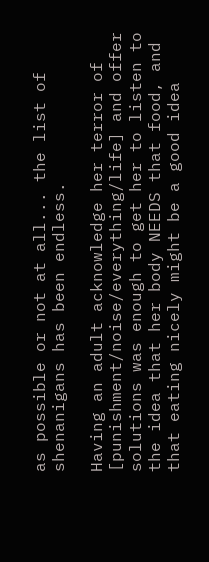as possible or not at all... the list of shenanigans has been endless.

Having an adult acknowledge her terror of [punishment/noise/everything/life] and offer solutions was enough to get her to listen to the idea that her body NEEDS that food, and that eating nicely might be a good idea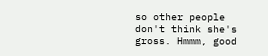so other people don't think she's gross. Hmmm, good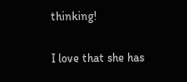thinking!

I love that she has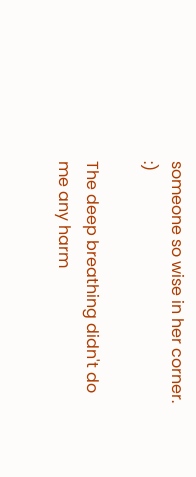someone so wise in her corner. :)

The deep breathing didn't do me any harm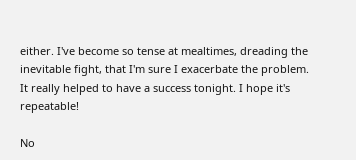either. I've become so tense at mealtimes, dreading the inevitable fight, that I'm sure I exacerbate the problem. It really helped to have a success tonight. I hope it's repeatable!

No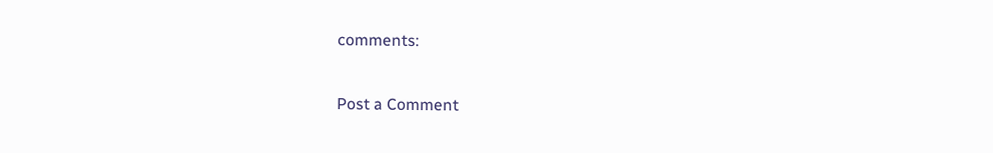comments:

Post a Comment